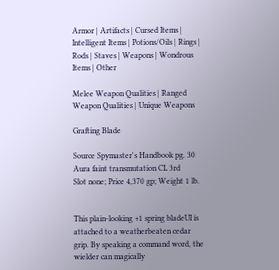Armor | Artifacts | Cursed Items | Intelligent Items | Potions/Oils | Rings | Rods | Staves | Weapons | Wondrous Items | Other

Melee Weapon Qualities | Ranged Weapon Qualities | Unique Weapons

Grafting Blade

Source Spymaster's Handbook pg. 30
Aura faint transmutation CL 3rd
Slot none; Price 4,370 gp; Weight 1 lb.


This plain-looking +1 spring bladeUI is attached to a weatherbeaten cedar grip. By speaking a command word, the wielder can magically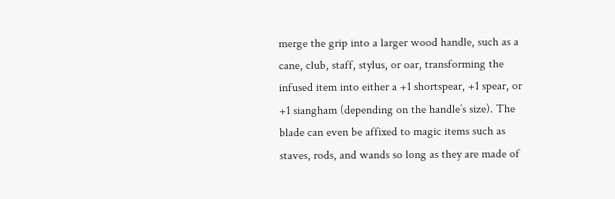merge the grip into a larger wood handle, such as a cane, club, staff, stylus, or oar, transforming the infused item into either a +1 shortspear, +1 spear, or +1 siangham (depending on the handle’s size). The blade can even be affixed to magic items such as staves, rods, and wands so long as they are made of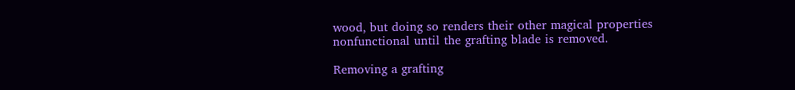wood, but doing so renders their other magical properties nonfunctional until the grafting blade is removed.

Removing a grafting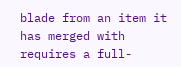blade from an item it has merged with requires a full-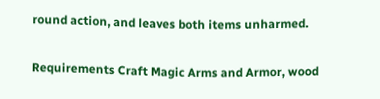round action, and leaves both items unharmed.


Requirements Craft Magic Arms and Armor, wood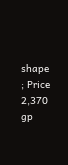shape ; Price 2,370 gp